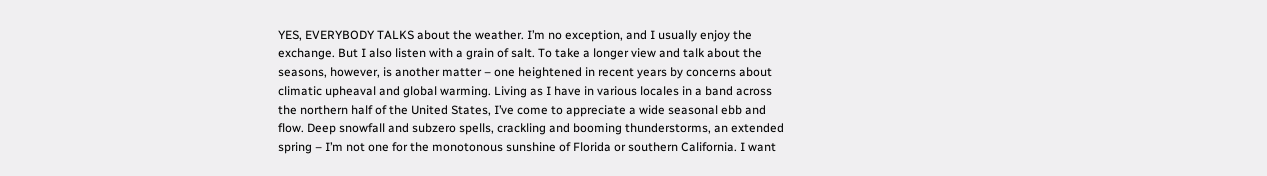YES, EVERYBODY TALKS about the weather. I’m no exception, and I usually enjoy the exchange. But I also listen with a grain of salt. To take a longer view and talk about the seasons, however, is another matter – one heightened in recent years by concerns about climatic upheaval and global warming. Living as I have in various locales in a band across the northern half of the United States, I’ve come to appreciate a wide seasonal ebb and flow. Deep snowfall and subzero spells, crackling and booming thunderstorms, an extended spring – I’m not one for the monotonous sunshine of Florida or southern California. I want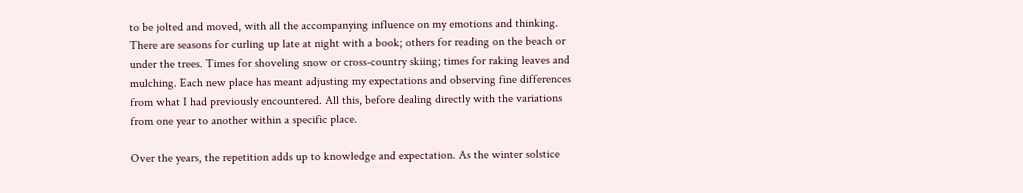to be jolted and moved, with all the accompanying influence on my emotions and thinking. There are seasons for curling up late at night with a book; others for reading on the beach or under the trees. Times for shoveling snow or cross-country skiing; times for raking leaves and mulching. Each new place has meant adjusting my expectations and observing fine differences from what I had previously encountered. All this, before dealing directly with the variations from one year to another within a specific place.

Over the years, the repetition adds up to knowledge and expectation. As the winter solstice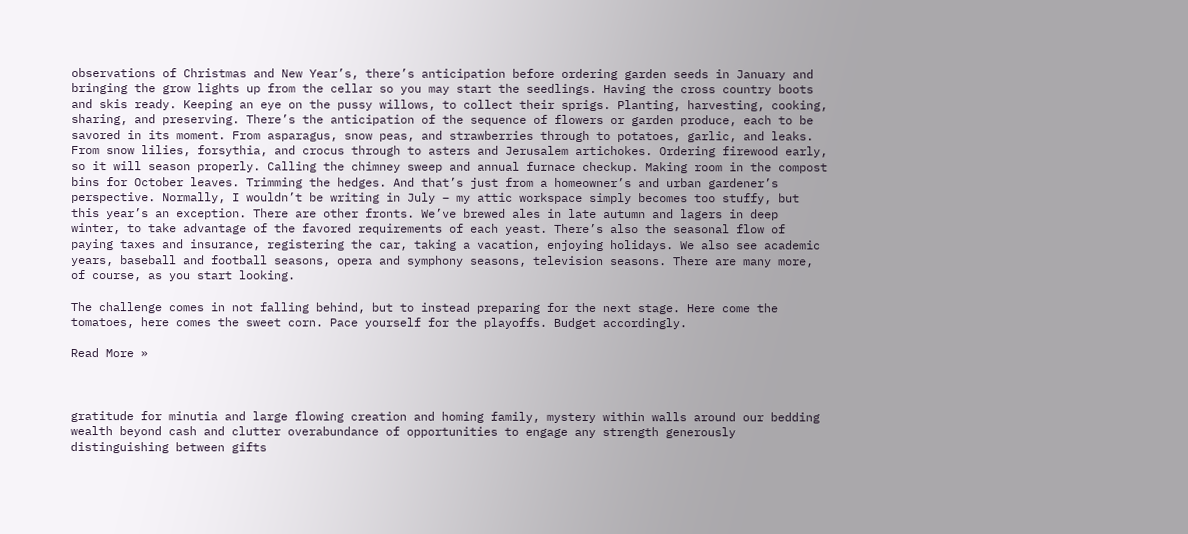observations of Christmas and New Year’s, there’s anticipation before ordering garden seeds in January and bringing the grow lights up from the cellar so you may start the seedlings. Having the cross country boots and skis ready. Keeping an eye on the pussy willows, to collect their sprigs. Planting, harvesting, cooking, sharing, and preserving. There’s the anticipation of the sequence of flowers or garden produce, each to be savored in its moment. From asparagus, snow peas, and strawberries through to potatoes, garlic, and leaks. From snow lilies, forsythia, and crocus through to asters and Jerusalem artichokes. Ordering firewood early, so it will season properly. Calling the chimney sweep and annual furnace checkup. Making room in the compost bins for October leaves. Trimming the hedges. And that’s just from a homeowner’s and urban gardener’s perspective. Normally, I wouldn’t be writing in July – my attic workspace simply becomes too stuffy, but this year’s an exception. There are other fronts. We’ve brewed ales in late autumn and lagers in deep winter, to take advantage of the favored requirements of each yeast. There’s also the seasonal flow of paying taxes and insurance, registering the car, taking a vacation, enjoying holidays. We also see academic years, baseball and football seasons, opera and symphony seasons, television seasons. There are many more, of course, as you start looking.

The challenge comes in not falling behind, but to instead preparing for the next stage. Here come the tomatoes, here comes the sweet corn. Pace yourself for the playoffs. Budget accordingly.

Read More »



gratitude for minutia and large flowing creation and homing family, mystery within walls around our bedding wealth beyond cash and clutter overabundance of opportunities to engage any strength generously distinguishing between gifts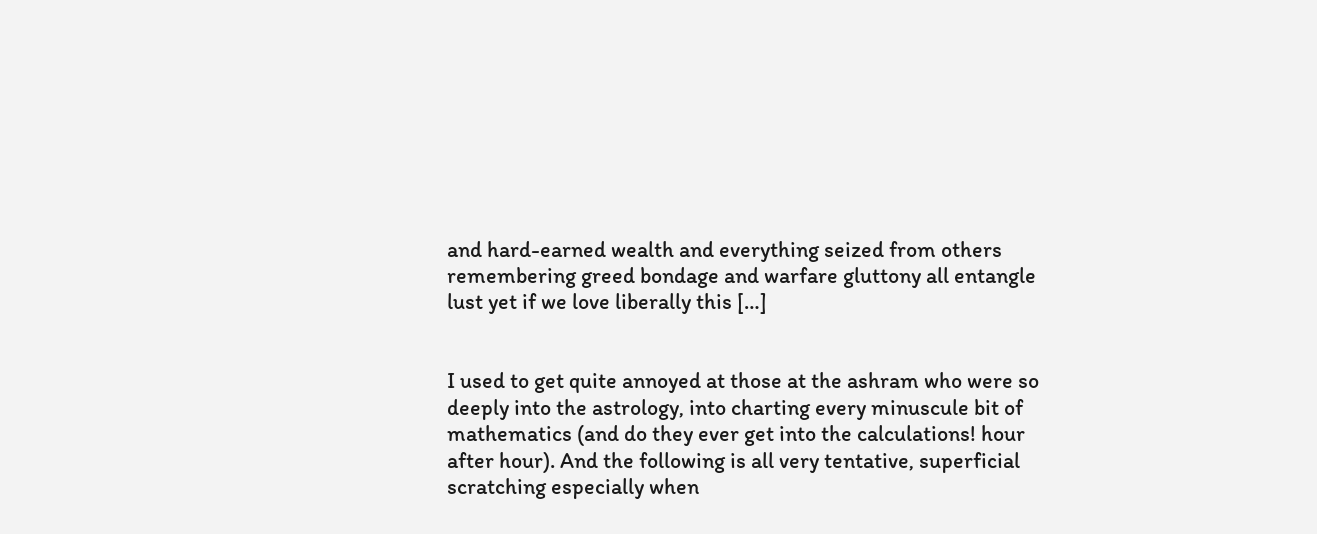and hard-earned wealth and everything seized from others remembering greed bondage and warfare gluttony all entangle lust yet if we love liberally this […]


I used to get quite annoyed at those at the ashram who were so deeply into the astrology, into charting every minuscule bit of mathematics (and do they ever get into the calculations! hour after hour). And the following is all very tentative, superficial scratching especially when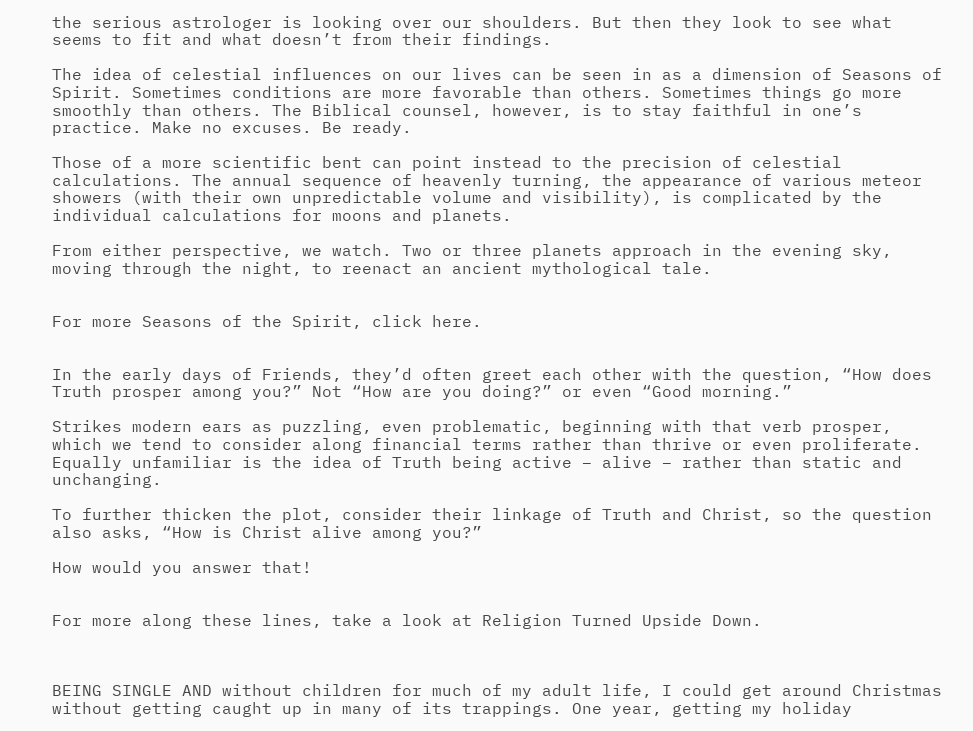the serious astrologer is looking over our shoulders. But then they look to see what seems to fit and what doesn’t from their findings.

The idea of celestial influences on our lives can be seen in as a dimension of Seasons of Spirit. Sometimes conditions are more favorable than others. Sometimes things go more smoothly than others. The Biblical counsel, however, is to stay faithful in one’s practice. Make no excuses. Be ready.

Those of a more scientific bent can point instead to the precision of celestial calculations. The annual sequence of heavenly turning, the appearance of various meteor showers (with their own unpredictable volume and visibility), is complicated by the individual calculations for moons and planets.

From either perspective, we watch. Two or three planets approach in the evening sky, moving through the night, to reenact an ancient mythological tale.


For more Seasons of the Spirit, click here.


In the early days of Friends, they’d often greet each other with the question, “How does Truth prosper among you?” Not “How are you doing?” or even “Good morning.”

Strikes modern ears as puzzling, even problematic, beginning with that verb prosper, which we tend to consider along financial terms rather than thrive or even proliferate. Equally unfamiliar is the idea of Truth being active – alive – rather than static and unchanging.

To further thicken the plot, consider their linkage of Truth and Christ, so the question also asks, “How is Christ alive among you?”

How would you answer that!


For more along these lines, take a look at Religion Turned Upside Down.



BEING SINGLE AND without children for much of my adult life, I could get around Christmas without getting caught up in many of its trappings. One year, getting my holiday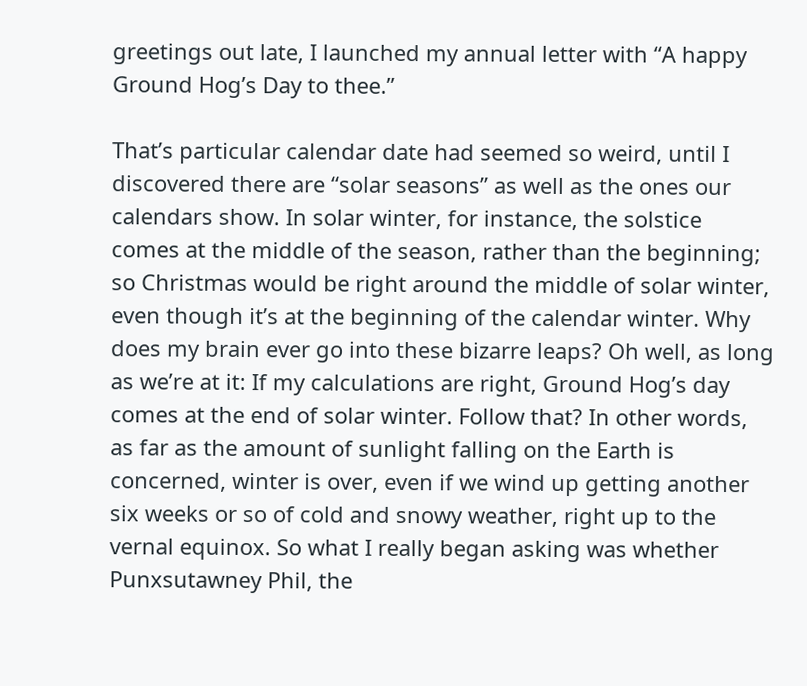greetings out late, I launched my annual letter with “A happy Ground Hog’s Day to thee.”

That’s particular calendar date had seemed so weird, until I discovered there are “solar seasons” as well as the ones our calendars show. In solar winter, for instance, the solstice comes at the middle of the season, rather than the beginning; so Christmas would be right around the middle of solar winter, even though it’s at the beginning of the calendar winter. Why does my brain ever go into these bizarre leaps? Oh well, as long as we’re at it: If my calculations are right, Ground Hog’s day comes at the end of solar winter. Follow that? In other words, as far as the amount of sunlight falling on the Earth is concerned, winter is over, even if we wind up getting another six weeks or so of cold and snowy weather, right up to the vernal equinox. So what I really began asking was whether Punxsutawney Phil, the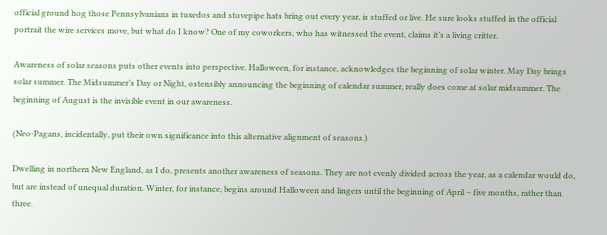official ground hog those Pennsylvanians in tuxedos and stovepipe hats bring out every year, is stuffed or live. He sure looks stuffed in the official portrait the wire services move, but what do I know? One of my coworkers, who has witnessed the event, claims it’s a living critter.

Awareness of solar seasons puts other events into perspective. Halloween, for instance, acknowledges the beginning of solar winter. May Day brings solar summer. The Midsummer’s Day or Night, ostensibly announcing the beginning of calendar summer, really does come at solar midsummer. The beginning of August is the invisible event in our awareness.

(Neo-Pagans, incidentally, put their own significance into this alternative alignment of seasons.)

Dwelling in northern New England, as I do, presents another awareness of seasons. They are not evenly divided across the year, as a calendar would do, but are instead of unequal duration. Winter, for instance, begins around Halloween and lingers until the beginning of April – five months, rather than three.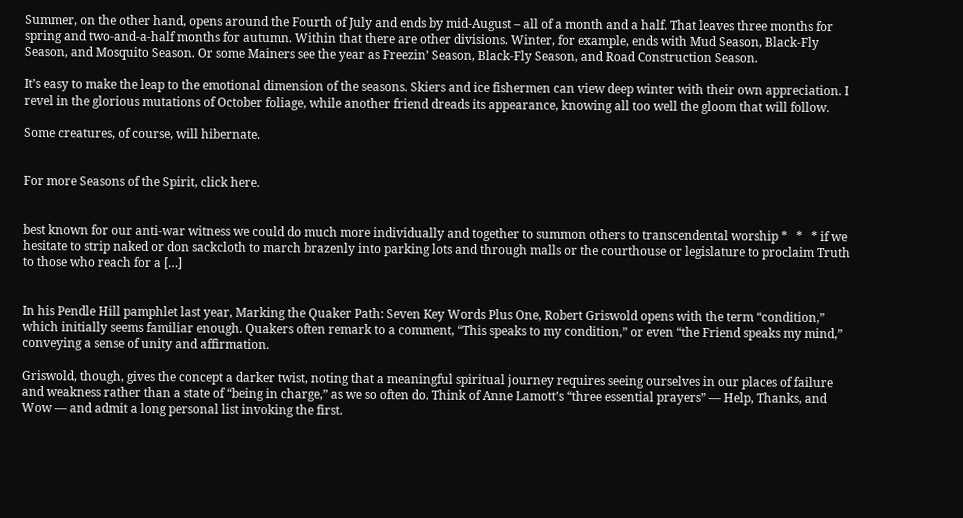Summer, on the other hand, opens around the Fourth of July and ends by mid-August – all of a month and a half. That leaves three months for spring and two-and-a-half months for autumn. Within that there are other divisions. Winter, for example, ends with Mud Season, Black-Fly Season, and Mosquito Season. Or some Mainers see the year as Freezin’ Season, Black-Fly Season, and Road Construction Season.

It’s easy to make the leap to the emotional dimension of the seasons. Skiers and ice fishermen can view deep winter with their own appreciation. I revel in the glorious mutations of October foliage, while another friend dreads its appearance, knowing all too well the gloom that will follow.

Some creatures, of course, will hibernate.


For more Seasons of the Spirit, click here.


best known for our anti-war witness we could do much more individually and together to summon others to transcendental worship *   *   * if we hesitate to strip naked or don sackcloth to march brazenly into parking lots and through malls or the courthouse or legislature to proclaim Truth to those who reach for a […]


In his Pendle Hill pamphlet last year, Marking the Quaker Path: Seven Key Words Plus One, Robert Griswold opens with the term “condition,” which initially seems familiar enough. Quakers often remark to a comment, “This speaks to my condition,” or even “the Friend speaks my mind,” conveying a sense of unity and affirmation.

Griswold, though, gives the concept a darker twist, noting that a meaningful spiritual journey requires seeing ourselves in our places of failure and weakness rather than a state of “being in charge,” as we so often do. Think of Anne Lamott’s “three essential prayers” — Help, Thanks, and Wow — and admit a long personal list invoking the first.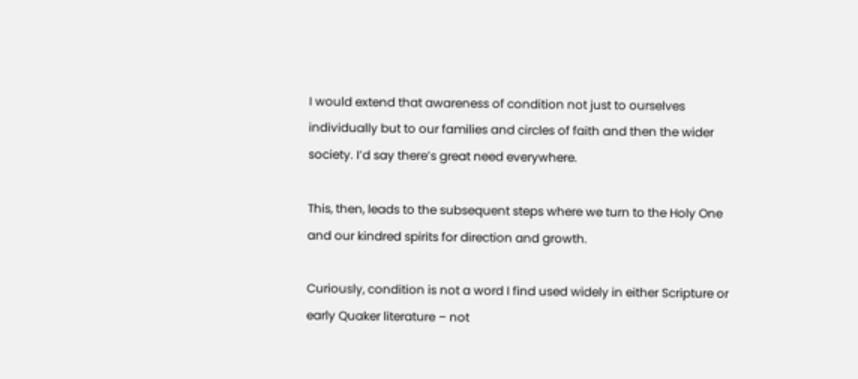I would extend that awareness of condition not just to ourselves individually but to our families and circles of faith and then the wider society. I’d say there’s great need everywhere.

This, then, leads to the subsequent steps where we turn to the Holy One and our kindred spirits for direction and growth.

Curiously, condition is not a word I find used widely in either Scripture or early Quaker literature – not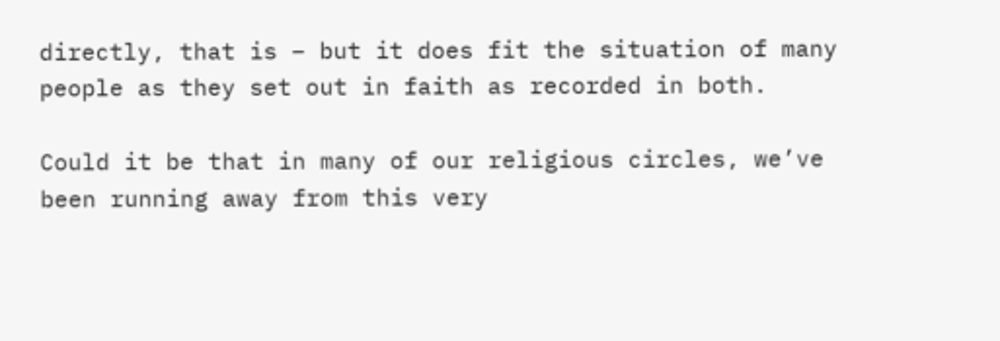directly, that is – but it does fit the situation of many people as they set out in faith as recorded in both.

Could it be that in many of our religious circles, we’ve been running away from this very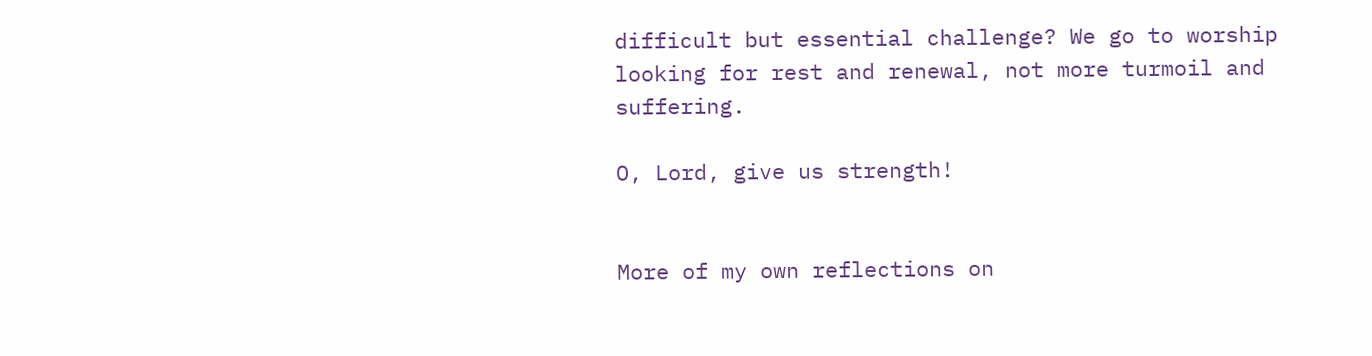difficult but essential challenge? We go to worship looking for rest and renewal, not more turmoil and suffering.

O, Lord, give us strength!


More of my own reflections on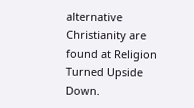alternative Christianity are found at Religion Turned Upside Down.